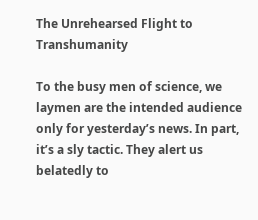The Unrehearsed Flight to Transhumanity

To the busy men of science, we laymen are the intended audience only for yesterday’s news. In part, it’s a sly tactic. They alert us belatedly to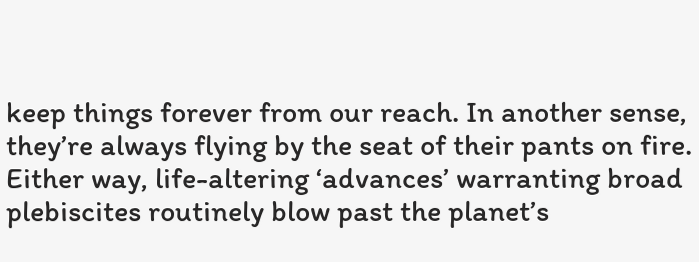keep things forever from our reach. In another sense, they’re always flying by the seat of their pants on fire. Either way, life-altering ‘advances’ warranting broad plebiscites routinely blow past the planet’s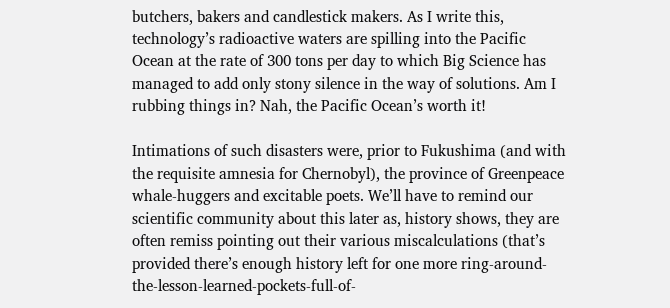butchers, bakers and candlestick makers. As I write this, technology’s radioactive waters are spilling into the Pacific Ocean at the rate of 300 tons per day to which Big Science has managed to add only stony silence in the way of solutions. Am I rubbing things in? Nah, the Pacific Ocean’s worth it!

Intimations of such disasters were, prior to Fukushima (and with the requisite amnesia for Chernobyl), the province of Greenpeace whale-huggers and excitable poets. We’ll have to remind our scientific community about this later as, history shows, they are often remiss pointing out their various miscalculations (that’s provided there’s enough history left for one more ring-around-the-lesson-learned-pockets-full-of-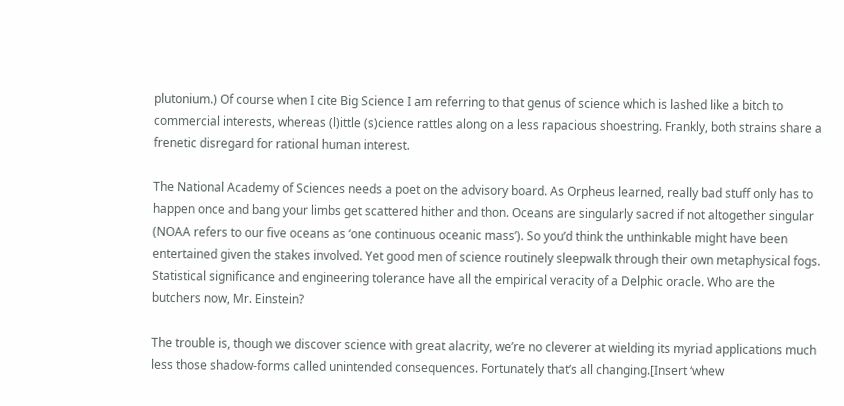plutonium.) Of course when I cite Big Science I am referring to that genus of science which is lashed like a bitch to commercial interests, whereas (l)ittle (s)cience rattles along on a less rapacious shoestring. Frankly, both strains share a frenetic disregard for rational human interest.

The National Academy of Sciences needs a poet on the advisory board. As Orpheus learned, really bad stuff only has to happen once and bang your limbs get scattered hither and thon. Oceans are singularly sacred if not altogether singular (NOAA refers to our five oceans as ‘one continuous oceanic mass’). So you’d think the unthinkable might have been entertained given the stakes involved. Yet good men of science routinely sleepwalk through their own metaphysical fogs. Statistical significance and engineering tolerance have all the empirical veracity of a Delphic oracle. Who are the butchers now, Mr. Einstein?

The trouble is, though we discover science with great alacrity, we’re no cleverer at wielding its myriad applications much less those shadow-forms called unintended consequences. Fortunately that’s all changing.[Insert ‘whew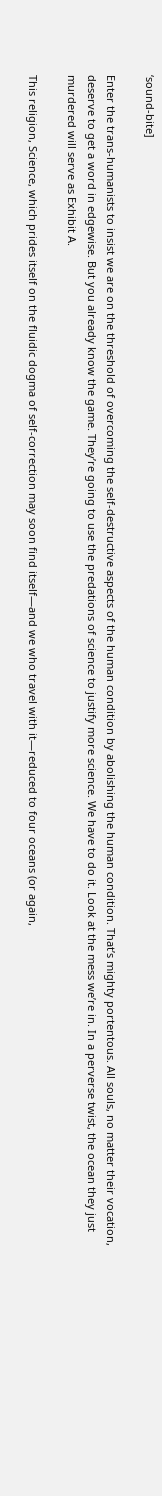‘sound-bite]

Enter the trans-humanists to insist we are on the threshold of overcoming the self-destructive aspects of the human condition by abolishing the human condition. That’s mighty portentous. All souls, no matter their vocation, deserve to get a word in edgewise. But you already know the game. They’re going to use the predations of science to justify more science. We have to do it. Look at the mess we’re in. In a perverse twist, the ocean they just murdered will serve as Exhibit A.

This religion, Science, which prides itself on the fluidic dogma of self-correction may soon find itself—and we who travel with it—reduced to four oceans (or again,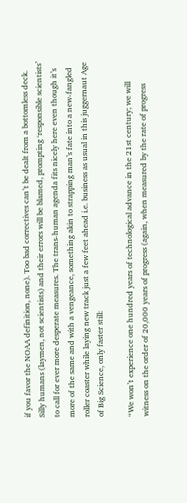if you favor the NOAA definition, none). Too bad correctives can’t be dealt from a bottomless deck. Silly humans (laymen, not scientists) and their errors will be blamed, prompting ‘responsible scientists’ to call for ever more desperate measures. The trans-human agenda fits nicely here even though it’s more of the same and with a vengeance, something akin to strapping man’s fate into a new-fangled roller coaster while laying new track just a few feet ahead i.e. business as usual in this juggernaut Age of Big Science, only faster still:

“We won’t experience one hundred years of technological advance in the 21st century; we will witness on the order of 20,000 years of progress (again, when measured by the rate of progress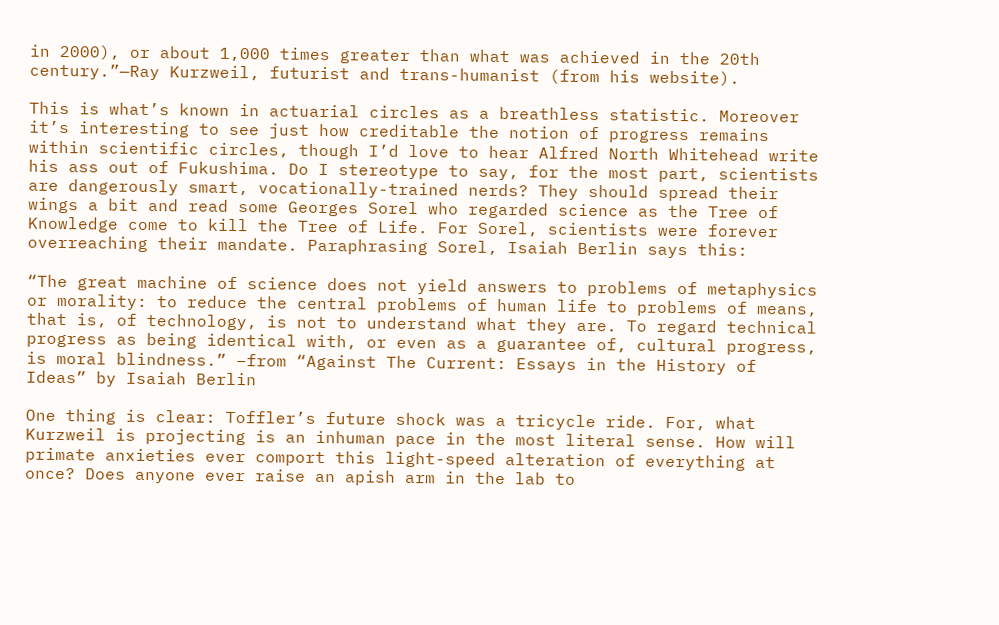in 2000), or about 1,000 times greater than what was achieved in the 20th century.”—Ray Kurzweil, futurist and trans-humanist (from his website).

This is what’s known in actuarial circles as a breathless statistic. Moreover it’s interesting to see just how creditable the notion of progress remains within scientific circles, though I’d love to hear Alfred North Whitehead write his ass out of Fukushima. Do I stereotype to say, for the most part, scientists are dangerously smart, vocationally-trained nerds? They should spread their wings a bit and read some Georges Sorel who regarded science as the Tree of Knowledge come to kill the Tree of Life. For Sorel, scientists were forever overreaching their mandate. Paraphrasing Sorel, Isaiah Berlin says this:

“The great machine of science does not yield answers to problems of metaphysics or morality: to reduce the central problems of human life to problems of means, that is, of technology, is not to understand what they are. To regard technical progress as being identical with, or even as a guarantee of, cultural progress, is moral blindness.” –from “Against The Current: Essays in the History of Ideas” by Isaiah Berlin

One thing is clear: Toffler’s future shock was a tricycle ride. For, what Kurzweil is projecting is an inhuman pace in the most literal sense. How will primate anxieties ever comport this light-speed alteration of everything at once? Does anyone ever raise an apish arm in the lab to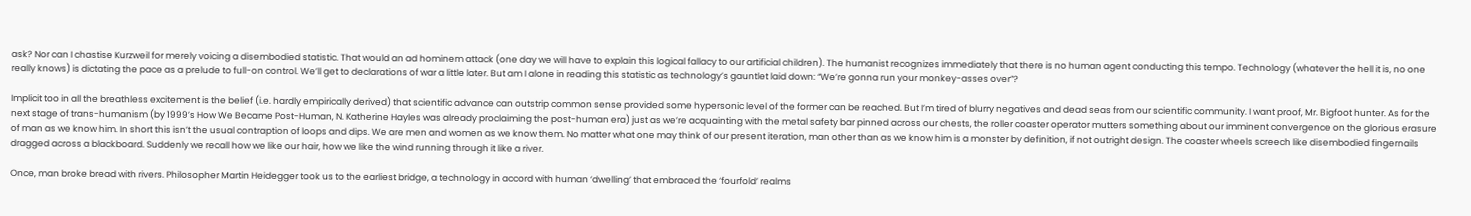ask? Nor can I chastise Kurzweil for merely voicing a disembodied statistic. That would an ad hominem attack (one day we will have to explain this logical fallacy to our artificial children). The humanist recognizes immediately that there is no human agent conducting this tempo. Technology (whatever the hell it is, no one really knows) is dictating the pace as a prelude to full-on control. We’ll get to declarations of war a little later. But am I alone in reading this statistic as technology’s gauntlet laid down: “We’re gonna run your monkey-asses over”?

Implicit too in all the breathless excitement is the belief (i.e. hardly empirically derived) that scientific advance can outstrip common sense provided some hypersonic level of the former can be reached. But I’m tired of blurry negatives and dead seas from our scientific community. I want proof, Mr. Bigfoot hunter. As for the next stage of trans-humanism (by 1999’s How We Became Post-Human, N. Katherine Hayles was already proclaiming the post-human era) just as we’re acquainting with the metal safety bar pinned across our chests, the roller coaster operator mutters something about our imminent convergence on the glorious erasure of man as we know him. In short this isn’t the usual contraption of loops and dips. We are men and women as we know them. No matter what one may think of our present iteration, man other than as we know him is a monster by definition, if not outright design. The coaster wheels screech like disembodied fingernails dragged across a blackboard. Suddenly we recall how we like our hair, how we like the wind running through it like a river.

Once, man broke bread with rivers. Philosopher Martin Heidegger took us to the earliest bridge, a technology in accord with human ‘dwelling’ that embraced the ‘fourfold’ realms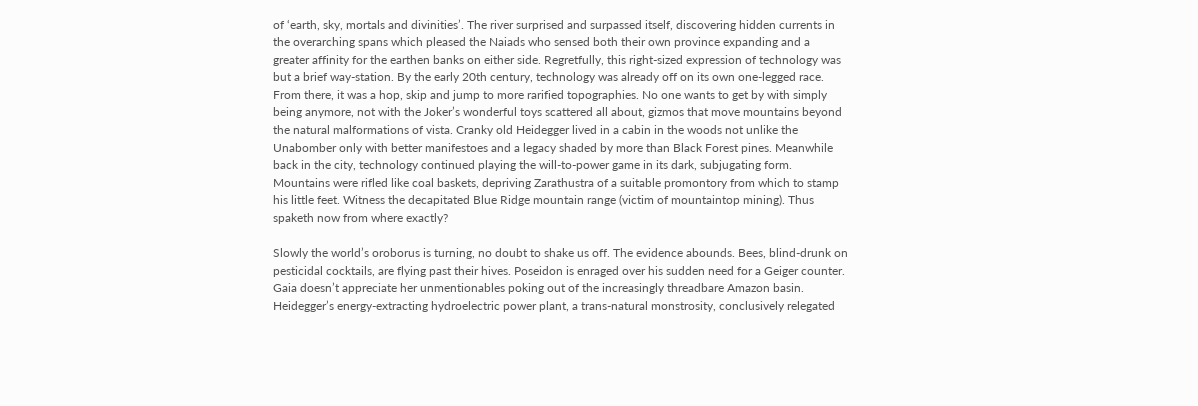of ‘earth, sky, mortals and divinities’. The river surprised and surpassed itself, discovering hidden currents in the overarching spans which pleased the Naiads who sensed both their own province expanding and a greater affinity for the earthen banks on either side. Regretfully, this right-sized expression of technology was but a brief way-station. By the early 20th century, technology was already off on its own one-legged race. From there, it was a hop, skip and jump to more rarified topographies. No one wants to get by with simply being anymore, not with the Joker’s wonderful toys scattered all about, gizmos that move mountains beyond the natural malformations of vista. Cranky old Heidegger lived in a cabin in the woods not unlike the Unabomber only with better manifestoes and a legacy shaded by more than Black Forest pines. Meanwhile back in the city, technology continued playing the will-to-power game in its dark, subjugating form. Mountains were rifled like coal baskets, depriving Zarathustra of a suitable promontory from which to stamp his little feet. Witness the decapitated Blue Ridge mountain range (victim of mountaintop mining). Thus spaketh now from where exactly?

Slowly the world’s oroborus is turning, no doubt to shake us off. The evidence abounds. Bees, blind-drunk on pesticidal cocktails, are flying past their hives. Poseidon is enraged over his sudden need for a Geiger counter. Gaia doesn’t appreciate her unmentionables poking out of the increasingly threadbare Amazon basin. Heidegger’s energy-extracting hydroelectric power plant, a trans-natural monstrosity, conclusively relegated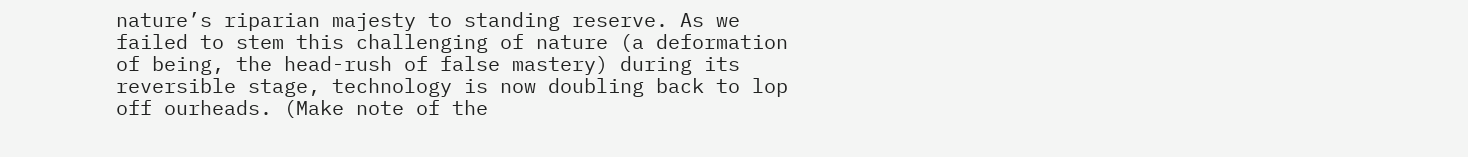nature’s riparian majesty to standing reserve. As we failed to stem this challenging of nature (a deformation of being, the head-rush of false mastery) during its reversible stage, technology is now doubling back to lop off ourheads. (Make note of the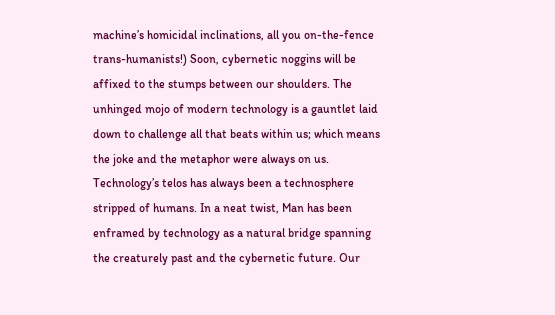machine’s homicidal inclinations, all you on-the-fence trans-humanists!) Soon, cybernetic noggins will be affixed to the stumps between our shoulders. The unhinged mojo of modern technology is a gauntlet laid down to challenge all that beats within us; which means the joke and the metaphor were always on us. Technology’s telos has always been a technosphere stripped of humans. In a neat twist, Man has been enframed by technology as a natural bridge spanning the creaturely past and the cybernetic future. Our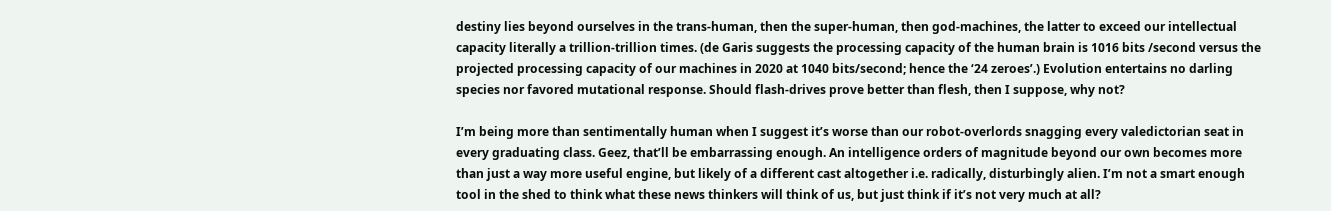destiny lies beyond ourselves in the trans-human, then the super-human, then god-machines, the latter to exceed our intellectual capacity literally a trillion-trillion times. (de Garis suggests the processing capacity of the human brain is 1016 bits /second versus the projected processing capacity of our machines in 2020 at 1040 bits/second; hence the ‘24 zeroes’.) Evolution entertains no darling species nor favored mutational response. Should flash-drives prove better than flesh, then I suppose, why not?

I’m being more than sentimentally human when I suggest it’s worse than our robot-overlords snagging every valedictorian seat in every graduating class. Geez, that’ll be embarrassing enough. An intelligence orders of magnitude beyond our own becomes more than just a way more useful engine, but likely of a different cast altogether i.e. radically, disturbingly alien. I’m not a smart enough tool in the shed to think what these news thinkers will think of us, but just think if it’s not very much at all?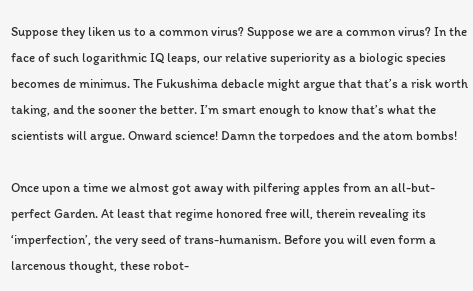Suppose they liken us to a common virus? Suppose we are a common virus? In the face of such logarithmic IQ leaps, our relative superiority as a biologic species becomes de minimus. The Fukushima debacle might argue that that’s a risk worth taking, and the sooner the better. I’m smart enough to know that’s what the scientists will argue. Onward science! Damn the torpedoes and the atom bombs!

Once upon a time we almost got away with pilfering apples from an all-but-perfect Garden. At least that regime honored free will, therein revealing its ‘imperfection’, the very seed of trans-humanism. Before you will even form a larcenous thought, these robot-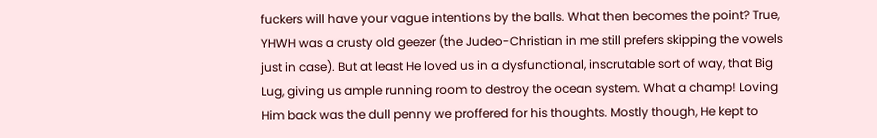fuckers will have your vague intentions by the balls. What then becomes the point? True, YHWH was a crusty old geezer (the Judeo-Christian in me still prefers skipping the vowels just in case). But at least He loved us in a dysfunctional, inscrutable sort of way, that Big Lug, giving us ample running room to destroy the ocean system. What a champ! Loving Him back was the dull penny we proffered for his thoughts. Mostly though, He kept to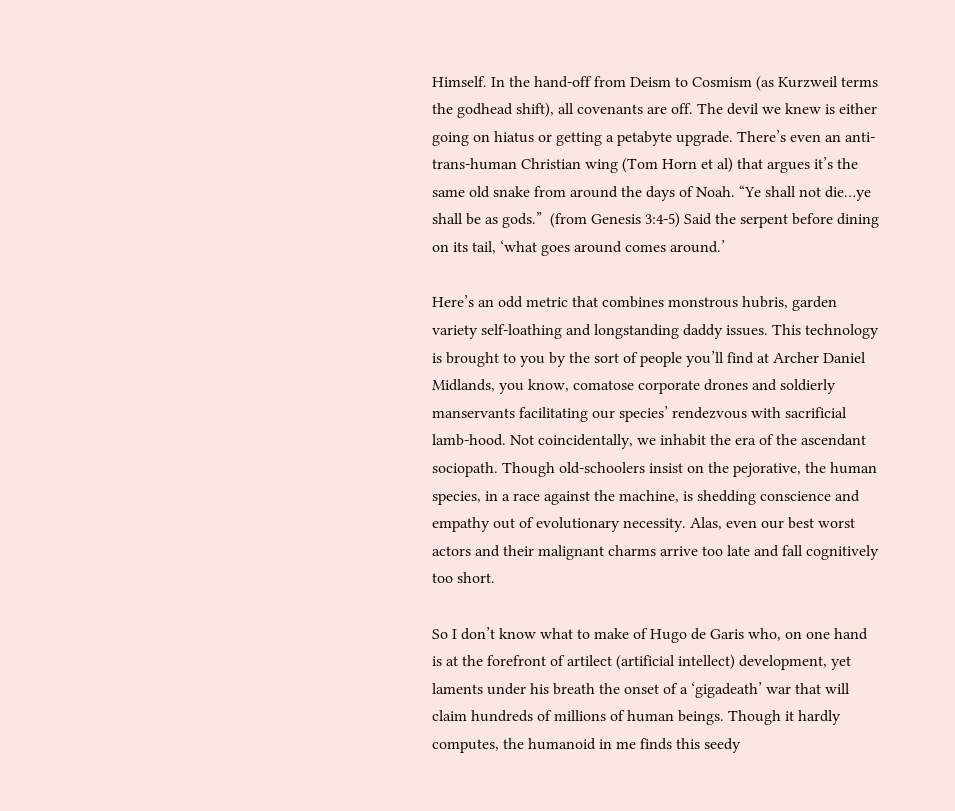Himself. In the hand-off from Deism to Cosmism (as Kurzweil terms the godhead shift), all covenants are off. The devil we knew is either going on hiatus or getting a petabyte upgrade. There’s even an anti-trans-human Christian wing (Tom Horn et al) that argues it’s the same old snake from around the days of Noah. “Ye shall not die…ye shall be as gods.”  (from Genesis 3:4-5) Said the serpent before dining on its tail, ‘what goes around comes around.’

Here’s an odd metric that combines monstrous hubris, garden variety self-loathing and longstanding daddy issues. This technology is brought to you by the sort of people you’ll find at Archer Daniel Midlands, you know, comatose corporate drones and soldierly manservants facilitating our species’ rendezvous with sacrificial lamb-hood. Not coincidentally, we inhabit the era of the ascendant sociopath. Though old-schoolers insist on the pejorative, the human species, in a race against the machine, is shedding conscience and empathy out of evolutionary necessity. Alas, even our best worst actors and their malignant charms arrive too late and fall cognitively too short.

So I don’t know what to make of Hugo de Garis who, on one hand is at the forefront of artilect (artificial intellect) development, yet laments under his breath the onset of a ‘gigadeath’ war that will claim hundreds of millions of human beings. Though it hardly computes, the humanoid in me finds this seedy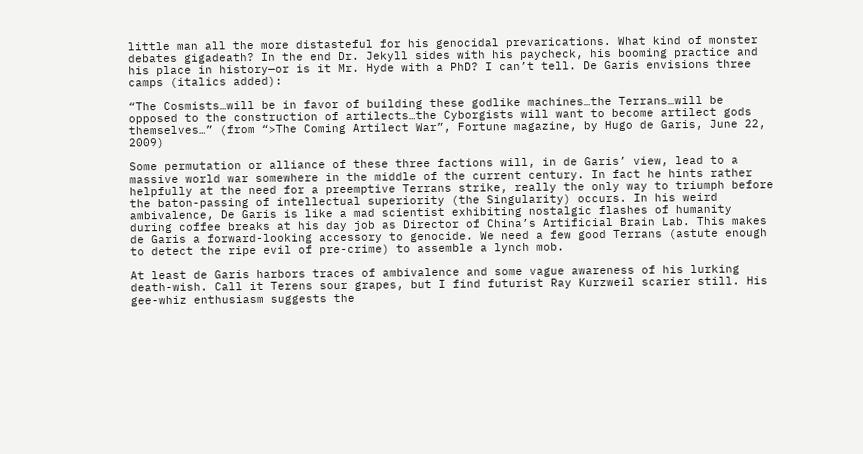little man all the more distasteful for his genocidal prevarications. What kind of monster debates gigadeath? In the end Dr. Jekyll sides with his paycheck, his booming practice and his place in history—or is it Mr. Hyde with a PhD? I can’t tell. De Garis envisions three camps (italics added):

“The Cosmists…will be in favor of building these godlike machines…the Terrans…will be opposed to the construction of artilects…the Cyborgists will want to become artilect gods themselves…” (from “>The Coming Artilect War”, Fortune magazine, by Hugo de Garis, June 22, 2009)

Some permutation or alliance of these three factions will, in de Garis’ view, lead to a massive world war somewhere in the middle of the current century. In fact he hints rather helpfully at the need for a preemptive Terrans strike, really the only way to triumph before the baton-passing of intellectual superiority (the Singularity) occurs. In his weird ambivalence, De Garis is like a mad scientist exhibiting nostalgic flashes of humanity during coffee breaks at his day job as Director of China’s Artificial Brain Lab. This makes de Garis a forward-looking accessory to genocide. We need a few good Terrans (astute enough to detect the ripe evil of pre-crime) to assemble a lynch mob.

At least de Garis harbors traces of ambivalence and some vague awareness of his lurking death-wish. Call it Terens sour grapes, but I find futurist Ray Kurzweil scarier still. His gee-whiz enthusiasm suggests the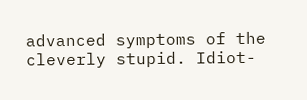advanced symptoms of the cleverly stupid. Idiot-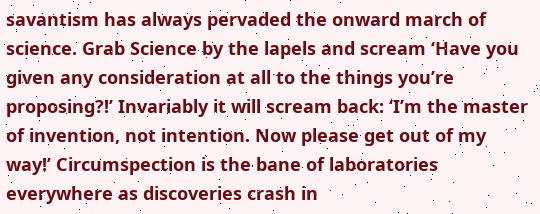savantism has always pervaded the onward march of science. Grab Science by the lapels and scream ‘Have you given any consideration at all to the things you’re proposing?!’ Invariably it will scream back: ‘I’m the master of invention, not intention. Now please get out of my way!’ Circumspection is the bane of laboratories everywhere as discoveries crash in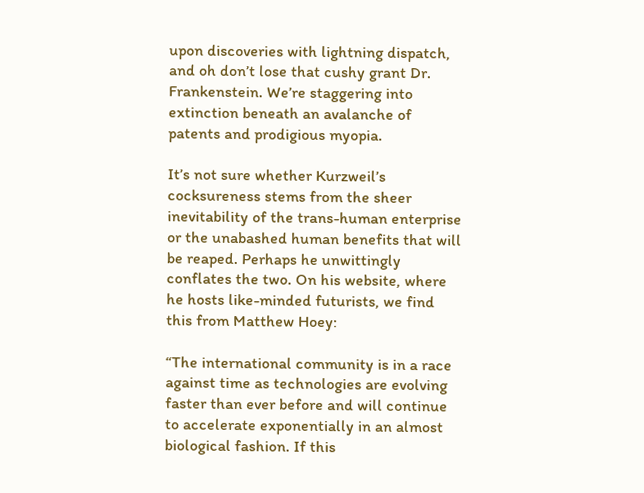upon discoveries with lightning dispatch, and oh don’t lose that cushy grant Dr. Frankenstein. We’re staggering into extinction beneath an avalanche of patents and prodigious myopia.

It’s not sure whether Kurzweil’s cocksureness stems from the sheer inevitability of the trans-human enterprise or the unabashed human benefits that will be reaped. Perhaps he unwittingly conflates the two. On his website, where he hosts like-minded futurists, we find this from Matthew Hoey:

“The international community is in a race against time as technologies are evolving faster than ever before and will continue to accelerate exponentially in an almost biological fashion. If this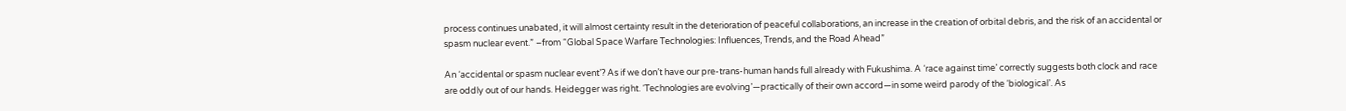process continues unabated, it will almost certainty result in the deterioration of peaceful collaborations, an increase in the creation of orbital debris, and the risk of an accidental or spasm nuclear event.” –from “Global Space Warfare Technologies: Influences, Trends, and the Road Ahead”

An ‘accidental or spasm nuclear event’? As if we don’t have our pre-trans-human hands full already with Fukushima. A ‘race against time’ correctly suggests both clock and race are oddly out of our hands. Heidegger was right. ‘Technologies are evolving’—practically of their own accord—in some weird parody of the ‘biological’. As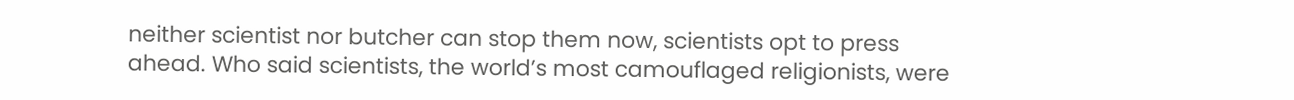neither scientist nor butcher can stop them now, scientists opt to press ahead. Who said scientists, the world’s most camouflaged religionists, were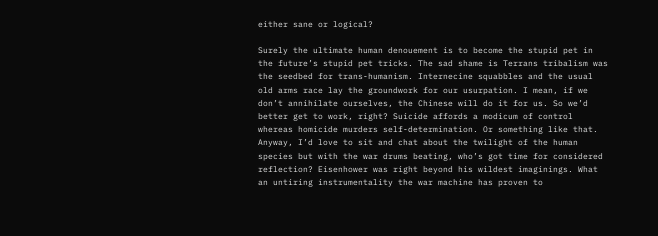either sane or logical?

Surely the ultimate human denouement is to become the stupid pet in the future’s stupid pet tricks. The sad shame is Terrans tribalism was the seedbed for trans-humanism. Internecine squabbles and the usual old arms race lay the groundwork for our usurpation. I mean, if we don’t annihilate ourselves, the Chinese will do it for us. So we’d better get to work, right? Suicide affords a modicum of control whereas homicide murders self-determination. Or something like that. Anyway, I’d love to sit and chat about the twilight of the human species but with the war drums beating, who’s got time for considered reflection? Eisenhower was right beyond his wildest imaginings. What an untiring instrumentality the war machine has proven to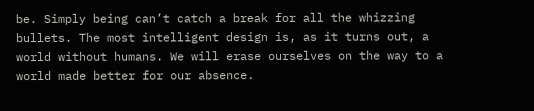be. Simply being can’t catch a break for all the whizzing bullets. The most intelligent design is, as it turns out, a world without humans. We will erase ourselves on the way to a world made better for our absence.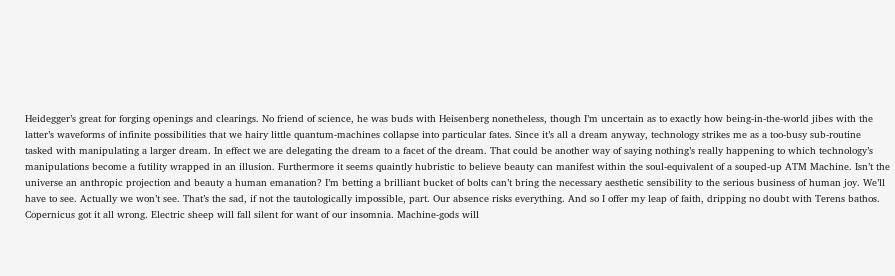Heidegger’s great for forging openings and clearings. No friend of science, he was buds with Heisenberg nonetheless, though I’m uncertain as to exactly how being-in-the-world jibes with the latter’s waveforms of infinite possibilities that we hairy little quantum-machines collapse into particular fates. Since it’s all a dream anyway, technology strikes me as a too-busy sub-routine tasked with manipulating a larger dream. In effect we are delegating the dream to a facet of the dream. That could be another way of saying nothing’s really happening to which technology’s manipulations become a futility wrapped in an illusion. Furthermore it seems quaintly hubristic to believe beauty can manifest within the soul-equivalent of a souped-up ATM Machine. Isn’t the universe an anthropic projection and beauty a human emanation? I’m betting a brilliant bucket of bolts can’t bring the necessary aesthetic sensibility to the serious business of human joy. We’ll have to see. Actually we won’t see. That’s the sad, if not the tautologically impossible, part. Our absence risks everything. And so I offer my leap of faith, dripping no doubt with Terens bathos. Copernicus got it all wrong. Electric sheep will fall silent for want of our insomnia. Machine-gods will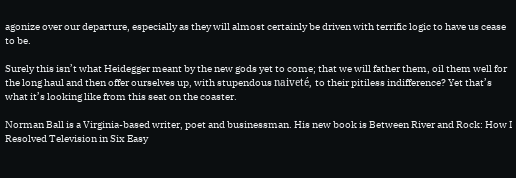agonize over our departure, especially as they will almost certainly be driven with terrific logic to have us cease to be.

Surely this isn’t what Heidegger meant by the new gods yet to come; that we will father them, oil them well for the long haul and then offer ourselves up, with stupendous naiveté, to their pitiless indifference? Yet that’s what it’s looking like from this seat on the coaster.

Norman Ball is a Virginia-based writer, poet and businessman. His new book is Between River and Rock: How I Resolved Television in Six Easy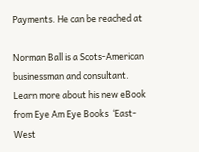Payments. He can be reached at

Norman Ball is a Scots-American businessman and consultant. Learn more about his new eBook from Eye Am Eye Books  ‘East-West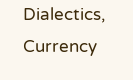Dialectics, Currency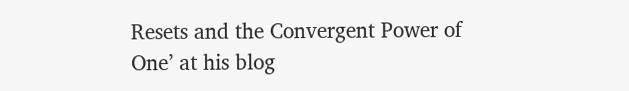Resets and the Convergent Power of One’ at his blog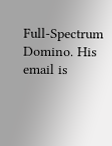Full-Spectrum Domino. His email is